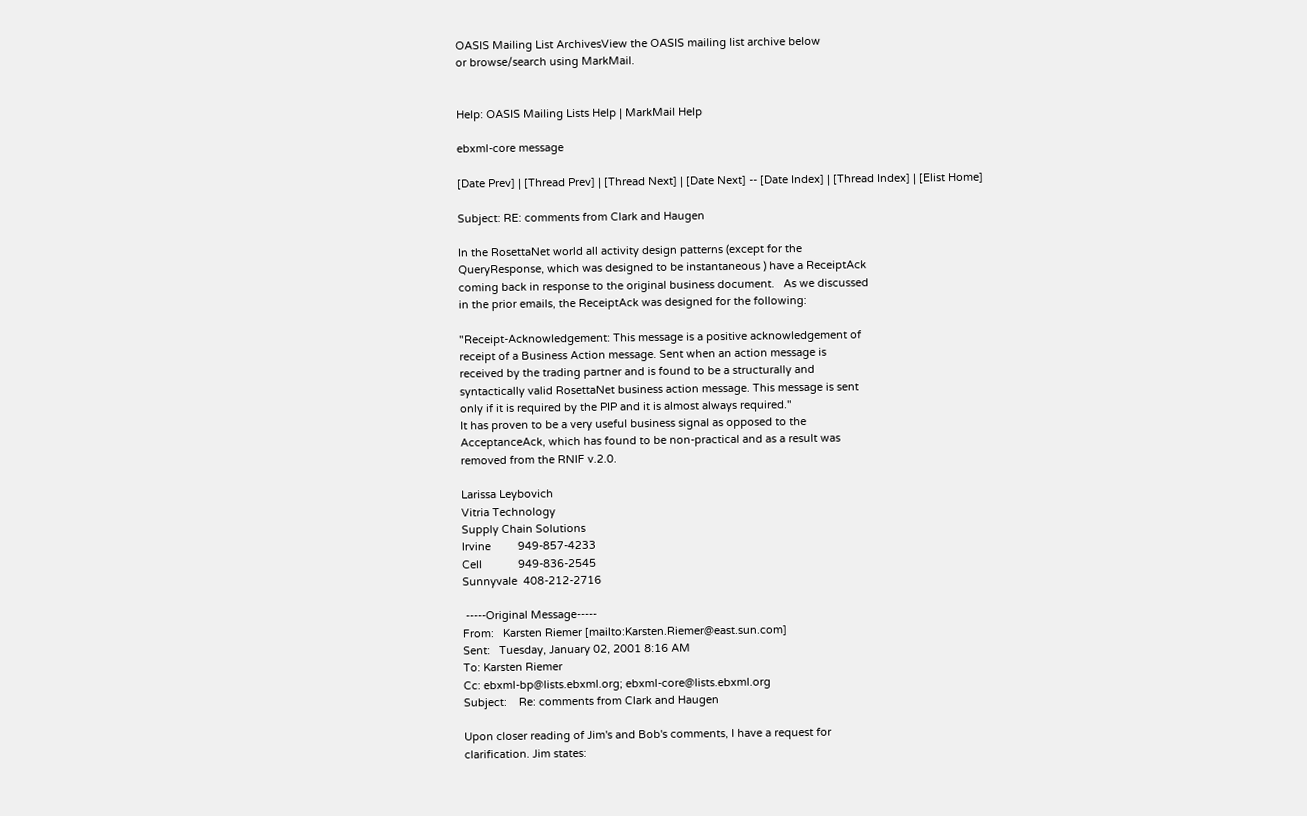OASIS Mailing List ArchivesView the OASIS mailing list archive below
or browse/search using MarkMail.


Help: OASIS Mailing Lists Help | MarkMail Help

ebxml-core message

[Date Prev] | [Thread Prev] | [Thread Next] | [Date Next] -- [Date Index] | [Thread Index] | [Elist Home]

Subject: RE: comments from Clark and Haugen

In the RosettaNet world all activity design patterns (except for the
QueryResponse, which was designed to be instantaneous ) have a ReceiptAck
coming back in response to the original business document.   As we discussed
in the prior emails, the ReceiptAck was designed for the following:

"Receipt-Acknowledgement: This message is a positive acknowledgement of
receipt of a Business Action message. Sent when an action message is
received by the trading partner and is found to be a structurally and
syntactically valid RosettaNet business action message. This message is sent
only if it is required by the PIP and it is almost always required."
It has proven to be a very useful business signal as opposed to the
AcceptanceAck, which has found to be non-practical and as a result was
removed from the RNIF v.2.0.

Larissa Leybovich
Vitria Technology
Supply Chain Solutions
Irvine         949-857-4233
Cell            949-836-2545
Sunnyvale  408-212-2716

 -----Original Message-----
From:   Karsten Riemer [mailto:Karsten.Riemer@east.sun.com]
Sent:   Tuesday, January 02, 2001 8:16 AM
To: Karsten Riemer
Cc: ebxml-bp@lists.ebxml.org; ebxml-core@lists.ebxml.org
Subject:    Re: comments from Clark and Haugen

Upon closer reading of Jim's and Bob's comments, I have a request for
clarification. Jim states: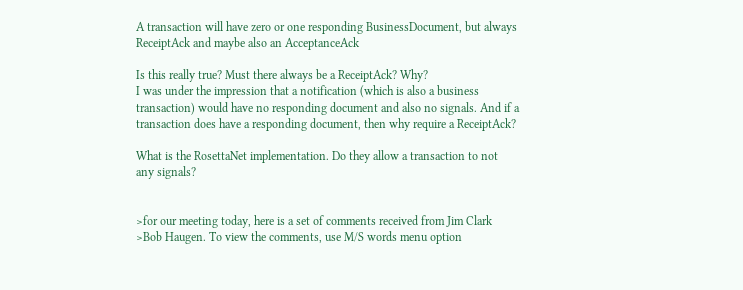A transaction will have zero or one responding BusinessDocument, but always
ReceiptAck and maybe also an AcceptanceAck

Is this really true? Must there always be a ReceiptAck? Why?
I was under the impression that a notification (which is also a business
transaction) would have no responding document and also no signals. And if a
transaction does have a responding document, then why require a ReceiptAck?

What is the RosettaNet implementation. Do they allow a transaction to not
any signals?


>for our meeting today, here is a set of comments received from Jim Clark
>Bob Haugen. To view the comments, use M/S words menu option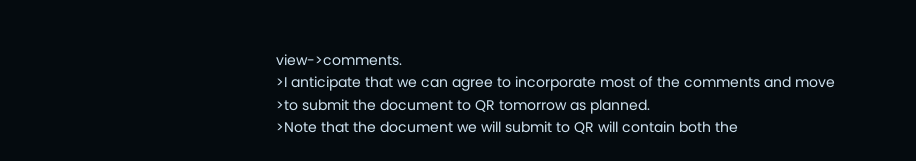view->comments.
>I anticipate that we can agree to incorporate most of the comments and move
>to submit the document to QR tomorrow as planned.
>Note that the document we will submit to QR will contain both the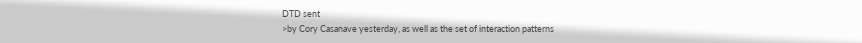DTD sent
>by Cory Casanave yesterday, as well as the set of interaction patterns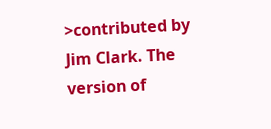>contributed by Jim Clark. The version of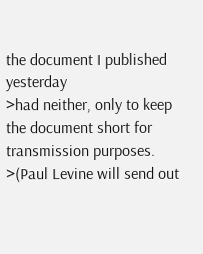the document I published yesterday
>had neither, only to keep the document short for transmission purposes.
>(Paul Levine will send out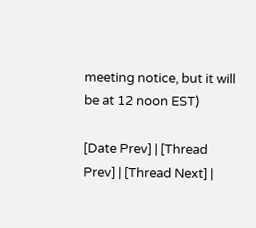meeting notice, but it will be at 12 noon EST)

[Date Prev] | [Thread Prev] | [Thread Next] |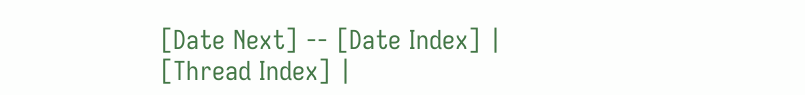[Date Next] -- [Date Index] | [Thread Index] |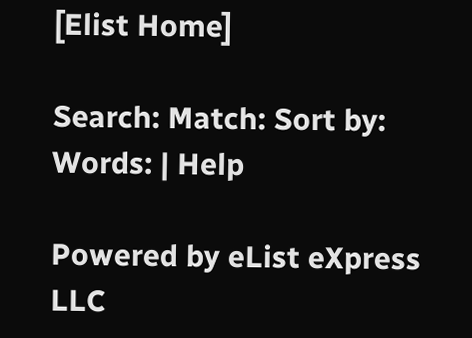[Elist Home]

Search: Match: Sort by:
Words: | Help

Powered by eList eXpress LLC